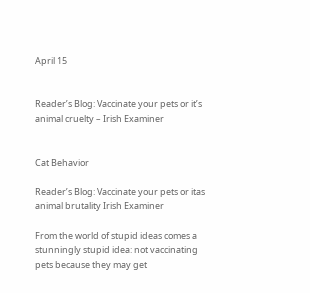April 15


Reader’s Blog: Vaccinate your pets or it’s animal cruelty – Irish Examiner


Cat Behavior

Reader’s Blog: Vaccinate your pets or itas animal brutality Irish Examiner

From the world of stupid ideas comes a stunningly stupid idea: not vaccinating pets because they may get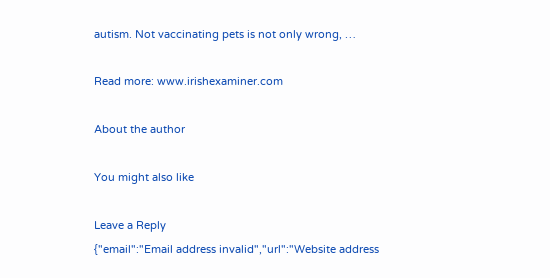autism. Not vaccinating pets is not only wrong, …

Read more: www.irishexaminer.com

About the author

You might also like

Leave a Reply
{"email":"Email address invalid","url":"Website address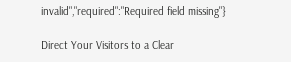invalid","required":"Required field missing"}

Direct Your Visitors to a Clear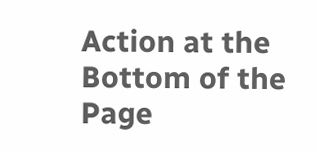Action at the Bottom of the Page